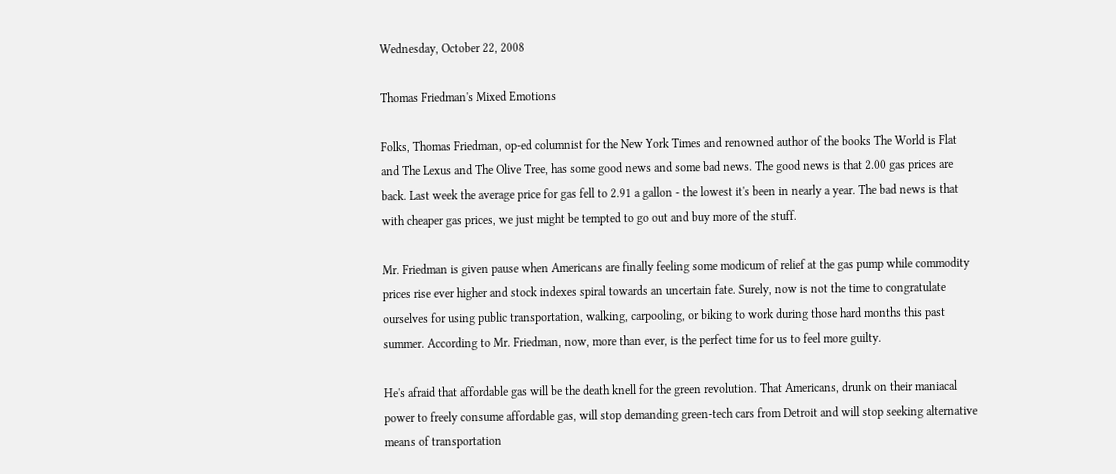Wednesday, October 22, 2008

Thomas Friedman's Mixed Emotions

Folks, Thomas Friedman, op-ed columnist for the New York Times and renowned author of the books The World is Flat and The Lexus and The Olive Tree, has some good news and some bad news. The good news is that 2.00 gas prices are back. Last week the average price for gas fell to 2.91 a gallon - the lowest it's been in nearly a year. The bad news is that with cheaper gas prices, we just might be tempted to go out and buy more of the stuff.

Mr. Friedman is given pause when Americans are finally feeling some modicum of relief at the gas pump while commodity prices rise ever higher and stock indexes spiral towards an uncertain fate. Surely, now is not the time to congratulate ourselves for using public transportation, walking, carpooling, or biking to work during those hard months this past summer. According to Mr. Friedman, now, more than ever, is the perfect time for us to feel more guilty.

He's afraid that affordable gas will be the death knell for the green revolution. That Americans, drunk on their maniacal power to freely consume affordable gas, will stop demanding green-tech cars from Detroit and will stop seeking alternative means of transportation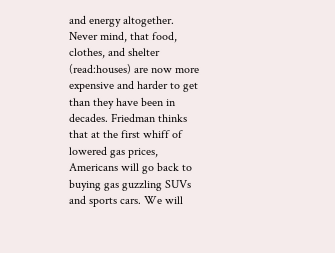and energy altogether. Never mind, that food, clothes, and shelter (read:houses) are now more expensive and harder to get than they have been in decades. Friedman thinks that at the first whiff of lowered gas prices, Americans will go back to buying gas guzzling SUVs and sports cars. We will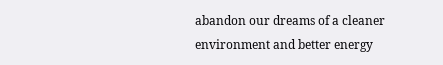abandon our dreams of a cleaner environment and better energy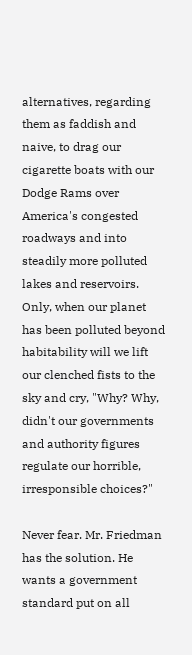alternatives, regarding them as faddish and naive, to drag our cigarette boats with our Dodge Rams over America's congested roadways and into steadily more polluted lakes and reservoirs. Only, when our planet has been polluted beyond habitability will we lift our clenched fists to the sky and cry, "Why? Why, didn't our governments and authority figures regulate our horrible, irresponsible choices?"

Never fear. Mr. Friedman has the solution. He wants a government standard put on all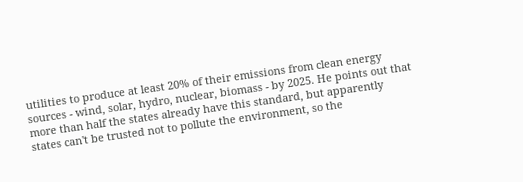utilities to produce at least 20% of their emissions from clean energy sources - wind, solar, hydro, nuclear, biomass - by 2025. He points out that more than half the states already have this standard, but apparently states can't be trusted not to pollute the environment, so the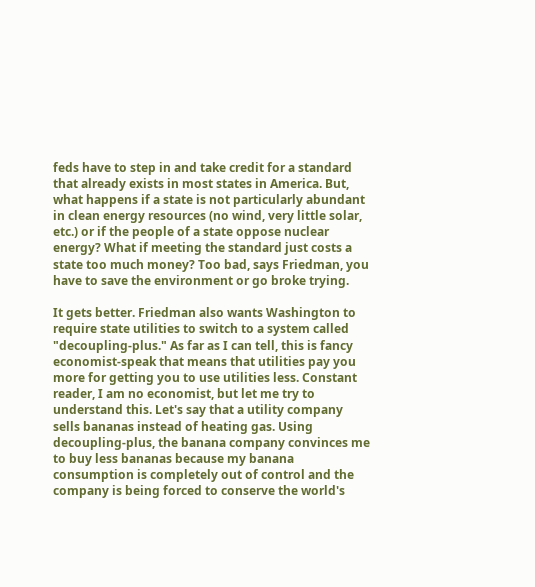feds have to step in and take credit for a standard that already exists in most states in America. But, what happens if a state is not particularly abundant in clean energy resources (no wind, very little solar, etc.) or if the people of a state oppose nuclear energy? What if meeting the standard just costs a state too much money? Too bad, says Friedman, you have to save the environment or go broke trying.

It gets better. Friedman also wants Washington to require state utilities to switch to a system called "decoupling-plus." As far as I can tell, this is fancy economist-speak that means that utilities pay you more for getting you to use utilities less. Constant reader, I am no economist, but let me try to understand this. Let's say that a utility company sells bananas instead of heating gas. Using decoupling-plus, the banana company convinces me to buy less bananas because my banana consumption is completely out of control and the company is being forced to conserve the world's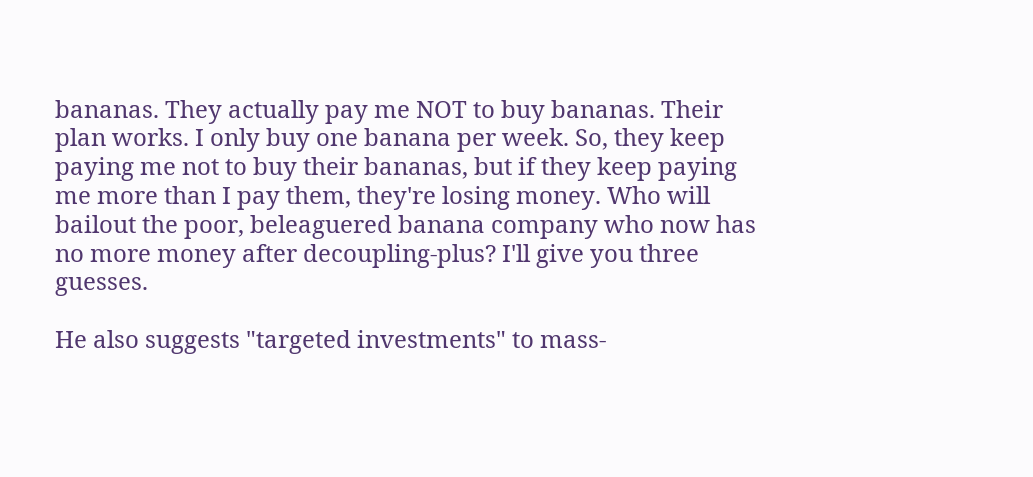bananas. They actually pay me NOT to buy bananas. Their plan works. I only buy one banana per week. So, they keep paying me not to buy their bananas, but if they keep paying me more than I pay them, they're losing money. Who will bailout the poor, beleaguered banana company who now has no more money after decoupling-plus? I'll give you three guesses.

He also suggests "targeted investments" to mass-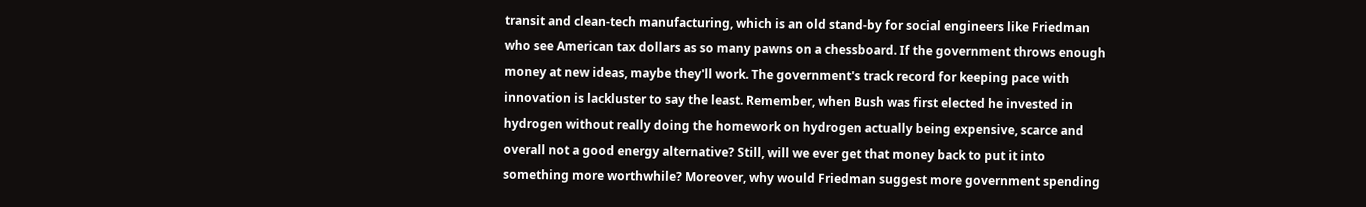transit and clean-tech manufacturing, which is an old stand-by for social engineers like Friedman who see American tax dollars as so many pawns on a chessboard. If the government throws enough money at new ideas, maybe they'll work. The government's track record for keeping pace with innovation is lackluster to say the least. Remember, when Bush was first elected he invested in hydrogen without really doing the homework on hydrogen actually being expensive, scarce and overall not a good energy alternative? Still, will we ever get that money back to put it into something more worthwhile? Moreover, why would Friedman suggest more government spending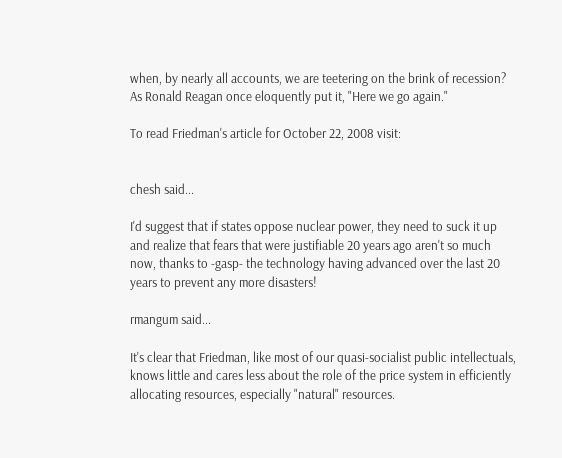when, by nearly all accounts, we are teetering on the brink of recession? As Ronald Reagan once eloquently put it, "Here we go again."

To read Friedman's article for October 22, 2008 visit:


chesh said...

I'd suggest that if states oppose nuclear power, they need to suck it up and realize that fears that were justifiable 20 years ago aren't so much now, thanks to -gasp- the technology having advanced over the last 20 years to prevent any more disasters!

rmangum said...

It's clear that Friedman, like most of our quasi-socialist public intellectuals, knows little and cares less about the role of the price system in efficiently allocating resources, especially "natural" resources.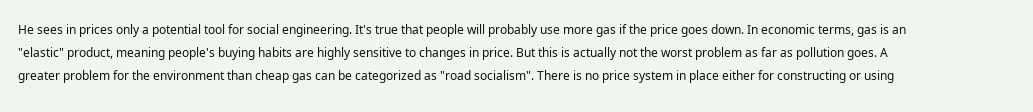He sees in prices only a potential tool for social engineering. It's true that people will probably use more gas if the price goes down. In economic terms, gas is an "elastic" product, meaning people's buying habits are highly sensitive to changes in price. But this is actually not the worst problem as far as pollution goes. A greater problem for the environment than cheap gas can be categorized as "road socialism". There is no price system in place either for constructing or using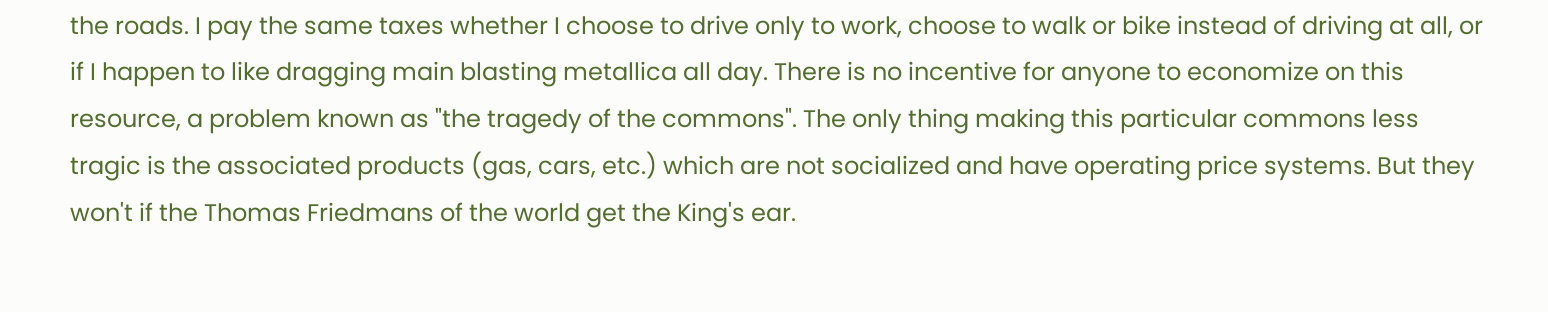the roads. I pay the same taxes whether I choose to drive only to work, choose to walk or bike instead of driving at all, or if I happen to like dragging main blasting metallica all day. There is no incentive for anyone to economize on this resource, a problem known as "the tragedy of the commons". The only thing making this particular commons less tragic is the associated products (gas, cars, etc.) which are not socialized and have operating price systems. But they won't if the Thomas Friedmans of the world get the King's ear.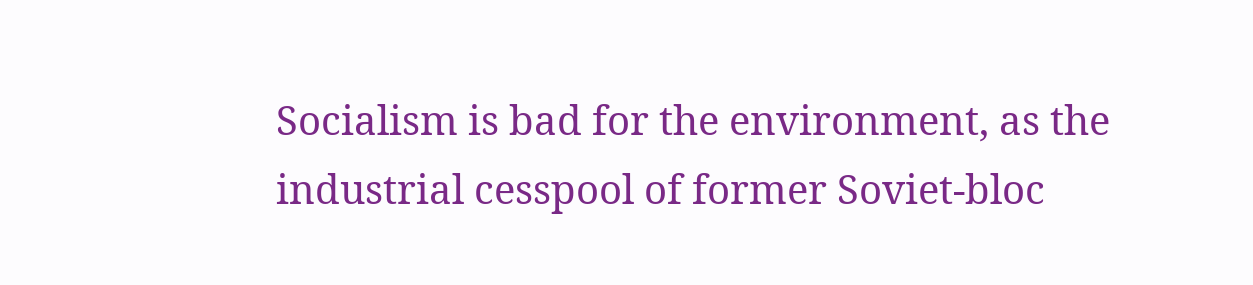Socialism is bad for the environment, as the industrial cesspool of former Soviet-bloc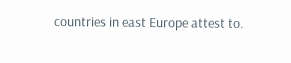countries in east Europe attest to.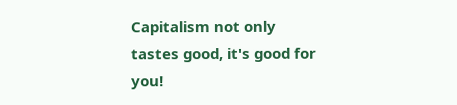Capitalism not only tastes good, it's good for you!